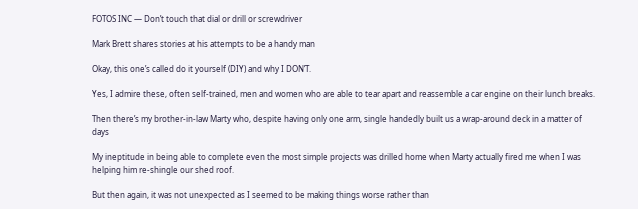FOTOS INC — Don’t touch that dial or drill or screwdriver

Mark Brett shares stories at his attempts to be a handy man

Okay, this one’s called do it yourself (DIY) and why I DON’T.

Yes, I admire these, often self-trained, men and women who are able to tear apart and reassemble a car engine on their lunch breaks.

Then there’s my brother-in-law Marty who, despite having only one arm, single handedly built us a wrap-around deck in a matter of days

My ineptitude in being able to complete even the most simple projects was drilled home when Marty actually fired me when I was helping him re-shingle our shed roof.

But then again, it was not unexpected as I seemed to be making things worse rather than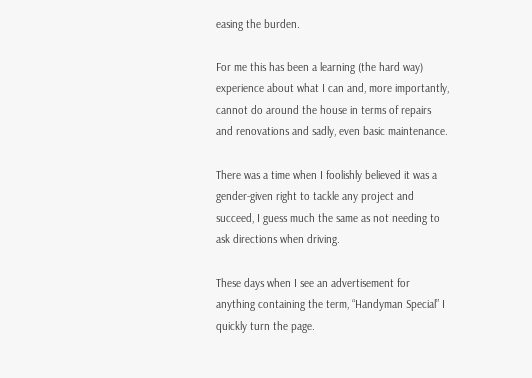easing the burden.

For me this has been a learning (the hard way) experience about what I can and, more importantly, cannot do around the house in terms of repairs and renovations and sadly, even basic maintenance.

There was a time when I foolishly believed it was a gender-given right to tackle any project and succeed, I guess much the same as not needing to ask directions when driving.

These days when I see an advertisement for anything containing the term, “Handyman Special” I quickly turn the page.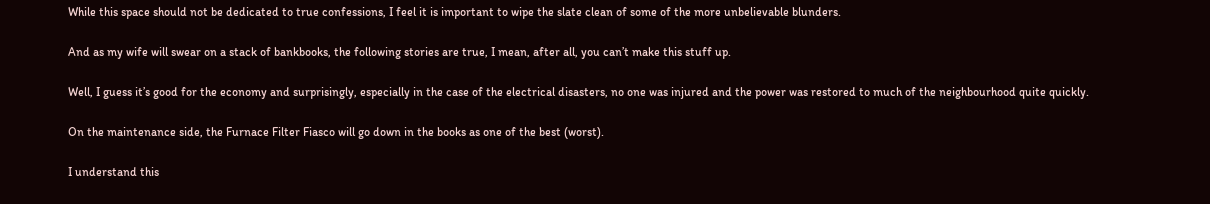While this space should not be dedicated to true confessions, I feel it is important to wipe the slate clean of some of the more unbelievable blunders.

And as my wife will swear on a stack of bankbooks, the following stories are true, I mean, after all, you can’t make this stuff up.

Well, I guess it’s good for the economy and surprisingly, especially in the case of the electrical disasters, no one was injured and the power was restored to much of the neighbourhood quite quickly.

On the maintenance side, the Furnace Filter Fiasco will go down in the books as one of the best (worst).

I understand this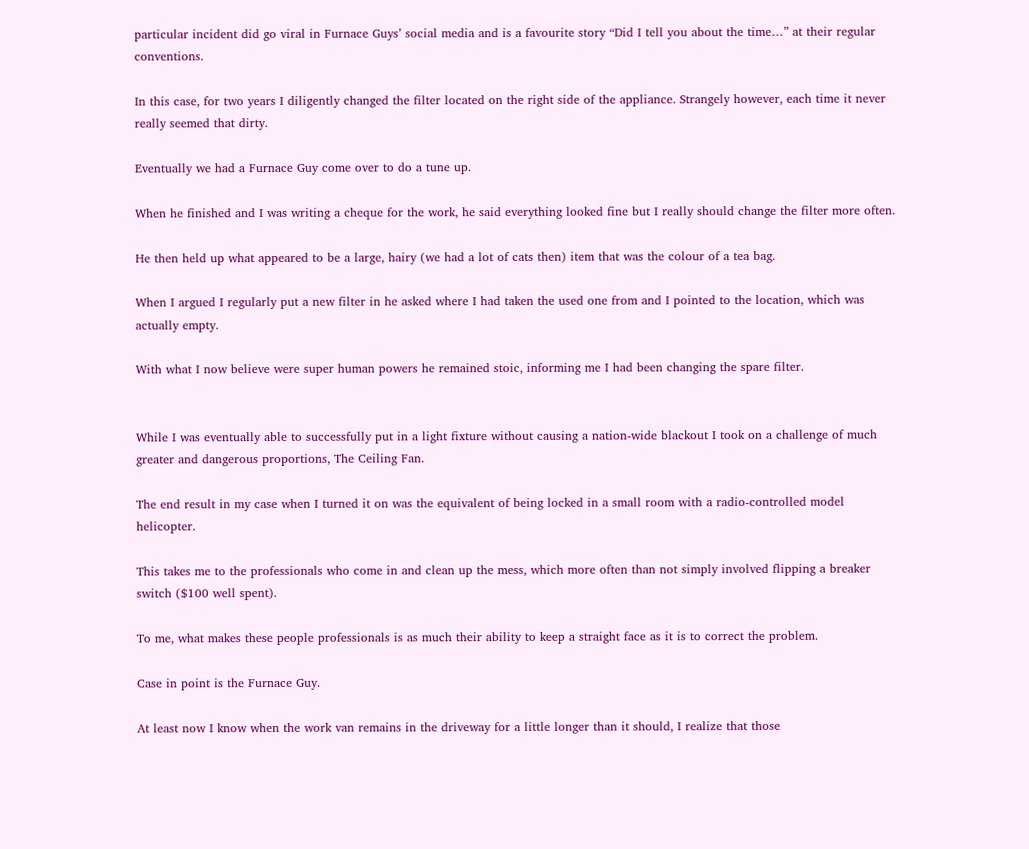particular incident did go viral in Furnace Guys’ social media and is a favourite story “Did I tell you about the time…” at their regular conventions.

In this case, for two years I diligently changed the filter located on the right side of the appliance. Strangely however, each time it never really seemed that dirty.

Eventually we had a Furnace Guy come over to do a tune up.

When he finished and I was writing a cheque for the work, he said everything looked fine but I really should change the filter more often.

He then held up what appeared to be a large, hairy (we had a lot of cats then) item that was the colour of a tea bag.

When I argued I regularly put a new filter in he asked where I had taken the used one from and I pointed to the location, which was actually empty.

With what I now believe were super human powers he remained stoic, informing me I had been changing the spare filter.


While I was eventually able to successfully put in a light fixture without causing a nation-wide blackout I took on a challenge of much greater and dangerous proportions, The Ceiling Fan.

The end result in my case when I turned it on was the equivalent of being locked in a small room with a radio-controlled model helicopter.

This takes me to the professionals who come in and clean up the mess, which more often than not simply involved flipping a breaker switch ($100 well spent).

To me, what makes these people professionals is as much their ability to keep a straight face as it is to correct the problem.

Case in point is the Furnace Guy.

At least now I know when the work van remains in the driveway for a little longer than it should, I realize that those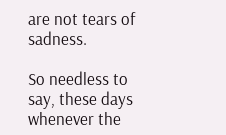are not tears of sadness.

So needless to say, these days whenever the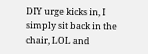DIY urge kicks in, I simply sit back in the chair, LOL and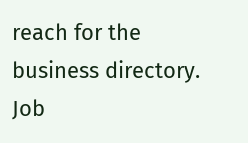reach for the business directory. Job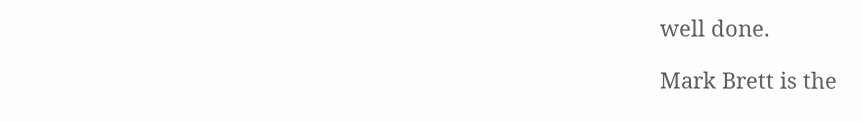well done.

Mark Brett is the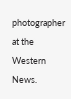photographer at the Western News.